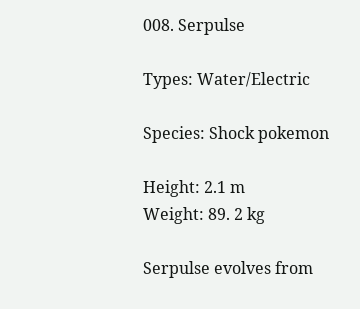008. Serpulse

Types: Water/Electric

Species: Shock pokemon

Height: 2.1 m                                              Weight: 89. 2 kg

Serpulse evolves from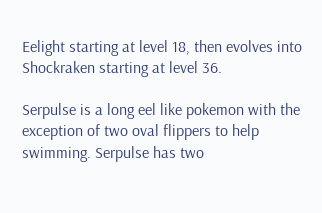Eelight starting at level 18, then evolves into Shockraken starting at level 36.

Serpulse is a long eel like pokemon with the exception of two oval flippers to help swimming. Serpulse has two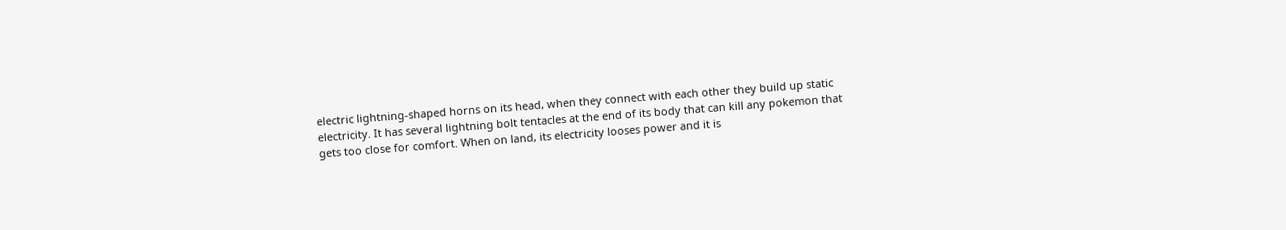electric lightning-shaped horns on its head, when they connect with each other they build up static electricity. It has several lightning bolt tentacles at the end of its body that can kill any pokemon that gets too close for comfort. When on land, its electricity looses power and it is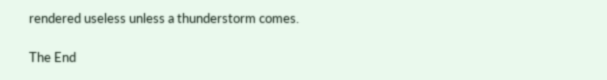rendered useless unless a thunderstorm comes.

The End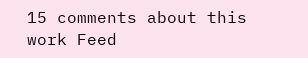15 comments about this work Feed